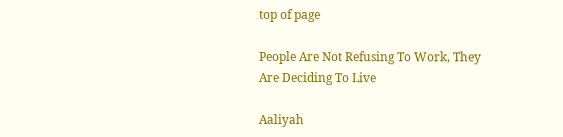top of page

People Are Not Refusing To Work, They Are Deciding To Live

Aaliyah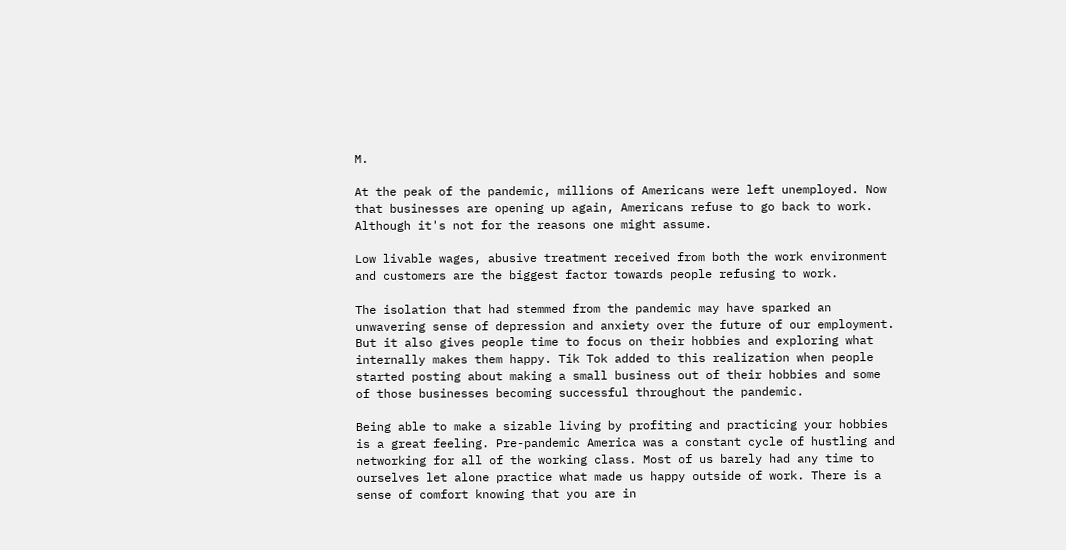M.

At the peak of the pandemic, millions of Americans were left unemployed. Now that businesses are opening up again, Americans refuse to go back to work. Although it's not for the reasons one might assume.

Low livable wages, abusive treatment received from both the work environment and customers are the biggest factor towards people refusing to work.

The isolation that had stemmed from the pandemic may have sparked an unwavering sense of depression and anxiety over the future of our employment. But it also gives people time to focus on their hobbies and exploring what internally makes them happy. Tik Tok added to this realization when people started posting about making a small business out of their hobbies and some of those businesses becoming successful throughout the pandemic.

Being able to make a sizable living by profiting and practicing your hobbies is a great feeling. Pre-pandemic America was a constant cycle of hustling and networking for all of the working class. Most of us barely had any time to ourselves let alone practice what made us happy outside of work. There is a sense of comfort knowing that you are in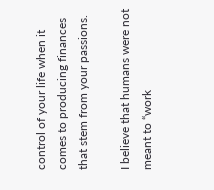control of your life when it comes to producing finances that stem from your passions.

I believe that humans were not meant to “work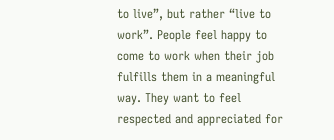to live”, but rather “live to work”. People feel happy to come to work when their job fulfills them in a meaningful way. They want to feel respected and appreciated for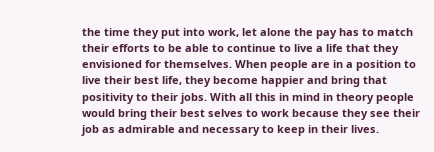the time they put into work, let alone the pay has to match their efforts to be able to continue to live a life that they envisioned for themselves. When people are in a position to live their best life, they become happier and bring that positivity to their jobs. With all this in mind in theory people would bring their best selves to work because they see their job as admirable and necessary to keep in their lives.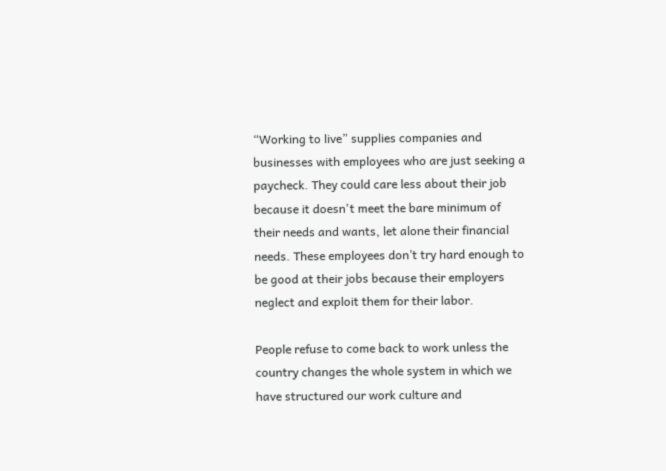“Working to live” supplies companies and businesses with employees who are just seeking a paycheck. They could care less about their job because it doesn't meet the bare minimum of their needs and wants, let alone their financial needs. These employees don’t try hard enough to be good at their jobs because their employers neglect and exploit them for their labor.

People refuse to come back to work unless the country changes the whole system in which we have structured our work culture and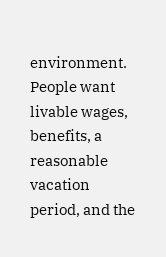environment. People want livable wages, benefits, a reasonable vacation period, and the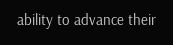ability to advance their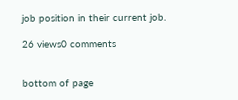job position in their current job.

26 views0 comments


bottom of page